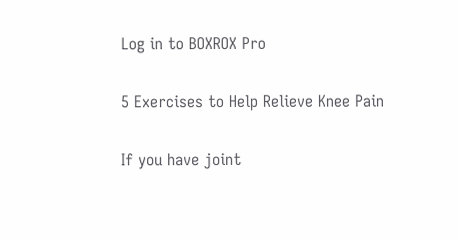Log in to BOXROX Pro

5 Exercises to Help Relieve Knee Pain

If you have joint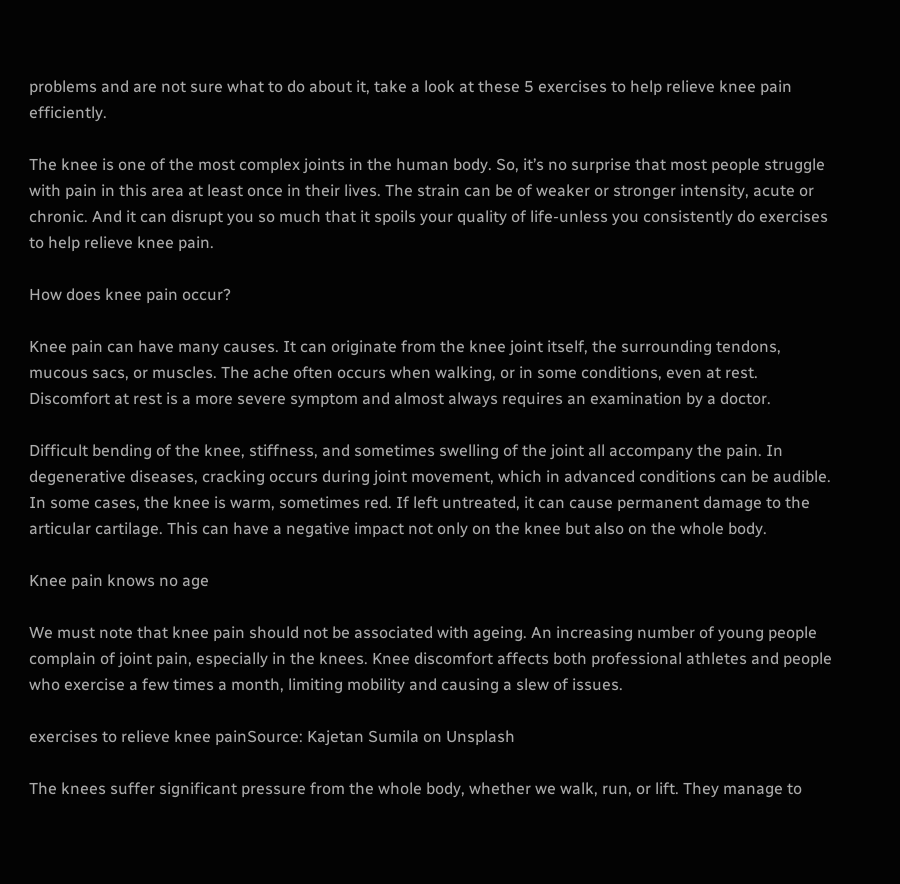problems and are not sure what to do about it, take a look at these 5 exercises to help relieve knee pain efficiently.

The knee is one of the most complex joints in the human body. So, it’s no surprise that most people struggle with pain in this area at least once in their lives. The strain can be of weaker or stronger intensity, acute or chronic. And it can disrupt you so much that it spoils your quality of life-unless you consistently do exercises to help relieve knee pain.

How does knee pain occur?

Knee pain can have many causes. It can originate from the knee joint itself, the surrounding tendons, mucous sacs, or muscles. The ache often occurs when walking, or in some conditions, even at rest. Discomfort at rest is a more severe symptom and almost always requires an examination by a doctor.

Difficult bending of the knee, stiffness, and sometimes swelling of the joint all accompany the pain. In degenerative diseases, cracking occurs during joint movement, which in advanced conditions can be audible. In some cases, the knee is warm, sometimes red. If left untreated, it can cause permanent damage to the articular cartilage. This can have a negative impact not only on the knee but also on the whole body.

Knee pain knows no age

We must note that knee pain should not be associated with ageing. An increasing number of young people complain of joint pain, especially in the knees. Knee discomfort affects both professional athletes and people who exercise a few times a month, limiting mobility and causing a slew of issues.

exercises to relieve knee painSource: Kajetan Sumila on Unsplash

The knees suffer significant pressure from the whole body, whether we walk, run, or lift. They manage to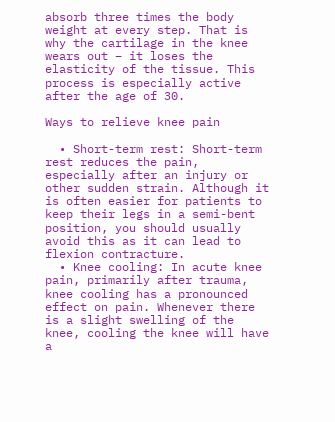absorb three times the body weight at every step. That is why the cartilage in the knee wears out – it loses the elasticity of the tissue. This process is especially active after the age of 30.

Ways to relieve knee pain

  • Short-term rest: Short-term rest reduces the pain, especially after an injury or other sudden strain. Although it is often easier for patients to keep their legs in a semi-bent position, you should usually avoid this as it can lead to flexion contracture.
  • Knee cooling: In acute knee pain, primarily after trauma, knee cooling has a pronounced effect on pain. Whenever there is a slight swelling of the knee, cooling the knee will have a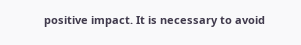positive impact. It is necessary to avoid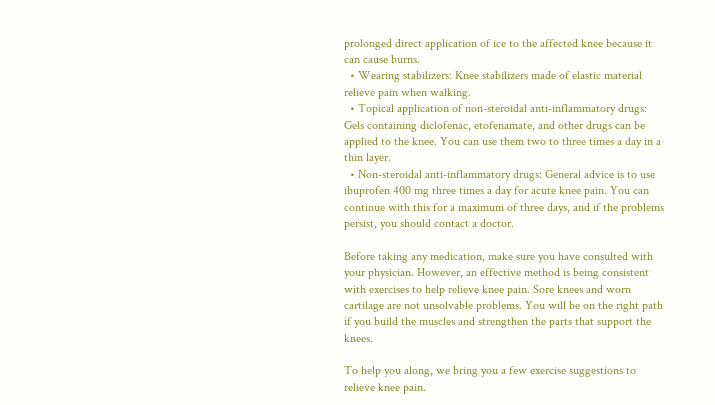prolonged direct application of ice to the affected knee because it can cause burns.
  • Wearing stabilizers: Knee stabilizers made of elastic material relieve pain when walking.
  • Topical application of non-steroidal anti-inflammatory drugs: Gels containing diclofenac, etofenamate, and other drugs can be applied to the knee. You can use them two to three times a day in a thin layer.
  • Non-steroidal anti-inflammatory drugs: General advice is to use ibuprofen 400 mg three times a day for acute knee pain. You can continue with this for a maximum of three days, and if the problems persist, you should contact a doctor.

Before taking any medication, make sure you have consulted with your physician. However, an effective method is being consistent with exercises to help relieve knee pain. Sore knees and worn cartilage are not unsolvable problems. You will be on the right path if you build the muscles and strengthen the parts that support the knees.

To help you along, we bring you a few exercise suggestions to relieve knee pain.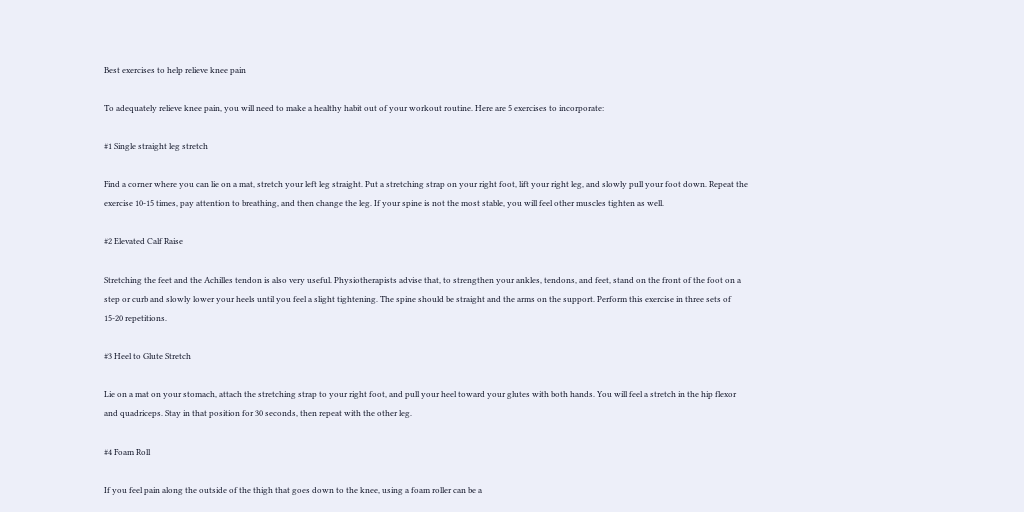Best exercises to help relieve knee pain

To adequately relieve knee pain, you will need to make a healthy habit out of your workout routine. Here are 5 exercises to incorporate:

#1 Single straight leg stretch

Find a corner where you can lie on a mat, stretch your left leg straight. Put a stretching strap on your right foot, lift your right leg, and slowly pull your foot down. Repeat the exercise 10-15 times, pay attention to breathing, and then change the leg. If your spine is not the most stable, you will feel other muscles tighten as well.

#2 Elevated Calf Raise

Stretching the feet and the Achilles tendon is also very useful. Physiotherapists advise that, to strengthen your ankles, tendons, and feet, stand on the front of the foot on a step or curb and slowly lower your heels until you feel a slight tightening. The spine should be straight and the arms on the support. Perform this exercise in three sets of 15-20 repetitions.

#3 Heel to Glute Stretch

Lie on a mat on your stomach, attach the stretching strap to your right foot, and pull your heel toward your glutes with both hands. You will feel a stretch in the hip flexor and quadriceps. Stay in that position for 30 seconds, then repeat with the other leg.

#4 Foam Roll

If you feel pain along the outside of the thigh that goes down to the knee, using a foam roller can be a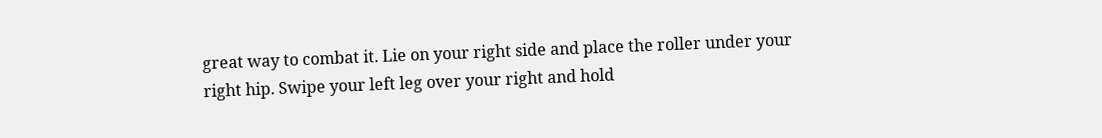great way to combat it. Lie on your right side and place the roller under your right hip. Swipe your left leg over your right and hold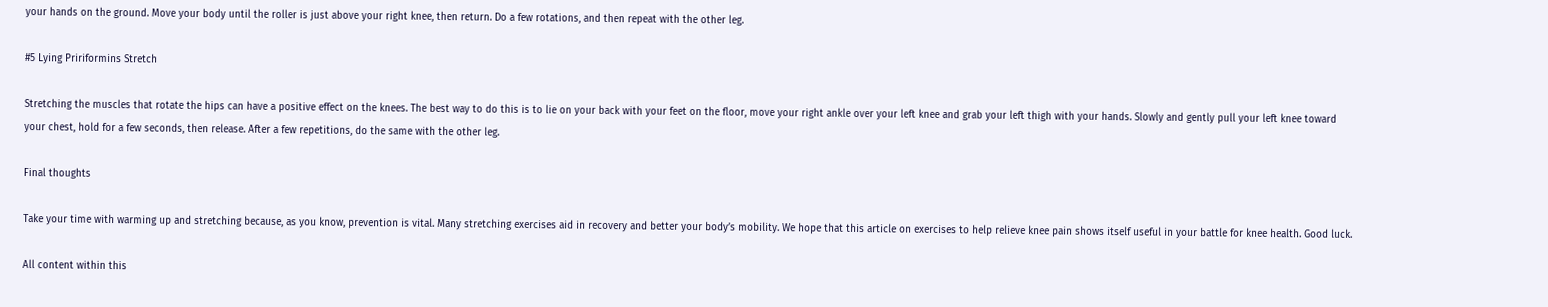your hands on the ground. Move your body until the roller is just above your right knee, then return. Do a few rotations, and then repeat with the other leg.

#5 Lying Pririformins Stretch

Stretching the muscles that rotate the hips can have a positive effect on the knees. The best way to do this is to lie on your back with your feet on the floor, move your right ankle over your left knee and grab your left thigh with your hands. Slowly and gently pull your left knee toward your chest, hold for a few seconds, then release. After a few repetitions, do the same with the other leg.

Final thoughts

Take your time with warming up and stretching because, as you know, prevention is vital. Many stretching exercises aid in recovery and better your body’s mobility. We hope that this article on exercises to help relieve knee pain shows itself useful in your battle for knee health. Good luck.

All content within this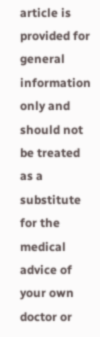article is provided for general information only and should not be treated as a substitute for the medical advice of your own doctor or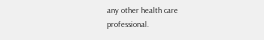any other health care professional.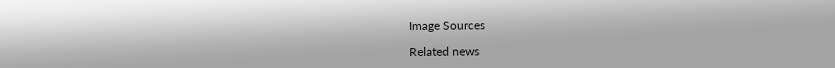Image Sources

Related news